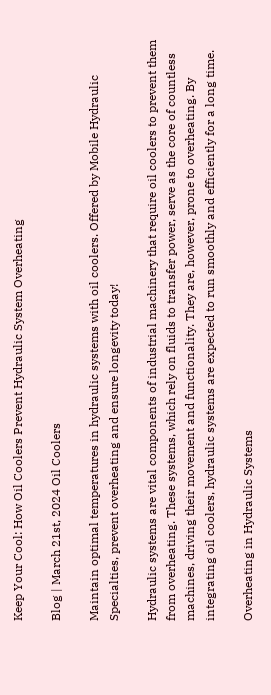Keep Your Cool: How Oil Coolers Prevent Hydraulic System Overheating

Blog | March 21st, 2024 Oil Coolers

Maintain optimal temperatures in hydraulic systems with oil coolers. Offered by Mobile Hydraulic Specialties, prevent overheating and ensure longevity today!

Hydraulic systems are vital components of industrial machinery that require oil coolers to prevent them from overheating. These systems, which rely on fluids to transfer power, serve as the core of countless machines, driving their movement and functionality. They are, however, prone to overheating. By integrating oil coolers, hydraulic systems are expected to run smoothly and efficiently for a long time.

Overheating in Hydraulic Systems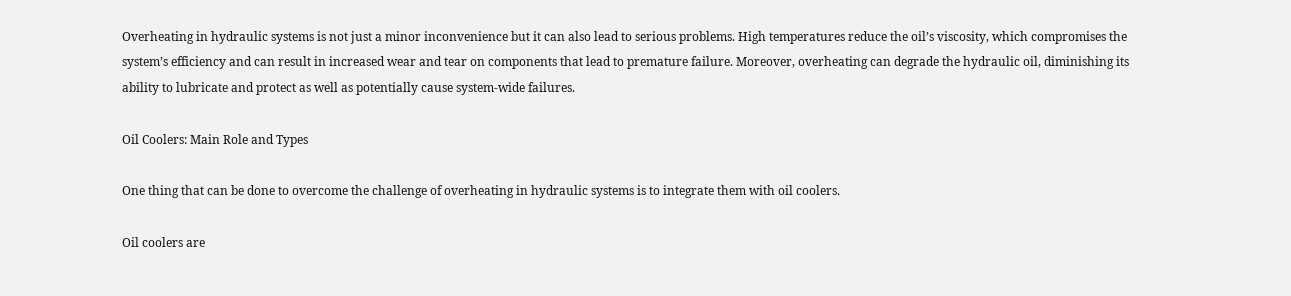Overheating in hydraulic systems is not just a minor inconvenience but it can also lead to serious problems. High temperatures reduce the oil’s viscosity, which compromises the system’s efficiency and can result in increased wear and tear on components that lead to premature failure. Moreover, overheating can degrade the hydraulic oil, diminishing its ability to lubricate and protect as well as potentially cause system-wide failures.

Oil Coolers: Main Role and Types

One thing that can be done to overcome the challenge of overheating in hydraulic systems is to integrate them with oil coolers.

Oil coolers are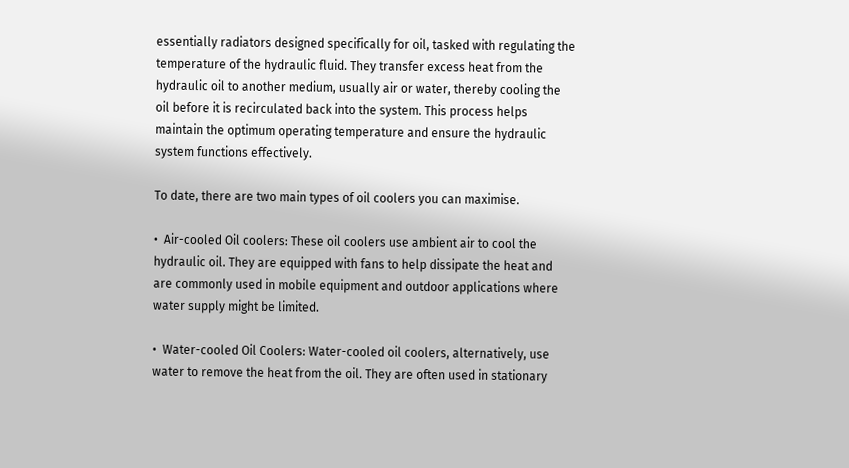essentially radiators designed specifically for oil, tasked with regulating the temperature of the hydraulic fluid. They transfer excess heat from the hydraulic oil to another medium, usually air or water, thereby cooling the oil before it is recirculated back into the system. This process helps maintain the optimum operating temperature and ensure the hydraulic system functions effectively.

To date, there are two main types of oil coolers you can maximise.

•  Air-cooled Oil coolers: These oil coolers use ambient air to cool the hydraulic oil. They are equipped with fans to help dissipate the heat and are commonly used in mobile equipment and outdoor applications where water supply might be limited.

•  Water-cooled Oil Coolers: Water-cooled oil coolers, alternatively, use water to remove the heat from the oil. They are often used in stationary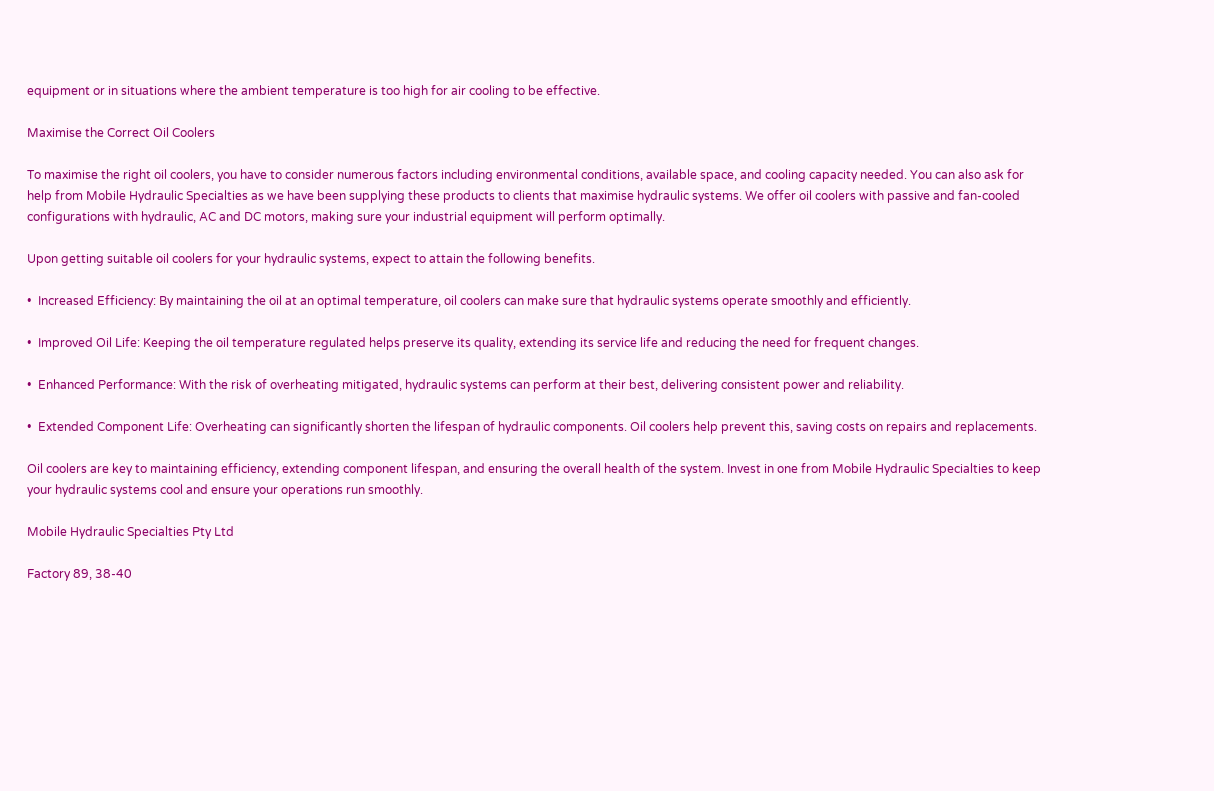equipment or in situations where the ambient temperature is too high for air cooling to be effective.

Maximise the Correct Oil Coolers

To maximise the right oil coolers, you have to consider numerous factors including environmental conditions, available space, and cooling capacity needed. You can also ask for help from Mobile Hydraulic Specialties as we have been supplying these products to clients that maximise hydraulic systems. We offer oil coolers with passive and fan-cooled configurations with hydraulic, AC and DC motors, making sure your industrial equipment will perform optimally.

Upon getting suitable oil coolers for your hydraulic systems, expect to attain the following benefits.

•  Increased Efficiency: By maintaining the oil at an optimal temperature, oil coolers can make sure that hydraulic systems operate smoothly and efficiently.

•  Improved Oil Life: Keeping the oil temperature regulated helps preserve its quality, extending its service life and reducing the need for frequent changes.

•  Enhanced Performance: With the risk of overheating mitigated, hydraulic systems can perform at their best, delivering consistent power and reliability.

•  Extended Component Life: Overheating can significantly shorten the lifespan of hydraulic components. Oil coolers help prevent this, saving costs on repairs and replacements.

Oil coolers are key to maintaining efficiency, extending component lifespan, and ensuring the overall health of the system. Invest in one from Mobile Hydraulic Specialties to keep your hydraulic systems cool and ensure your operations run smoothly.

Mobile Hydraulic Specialties Pty Ltd

Factory 89, 38-40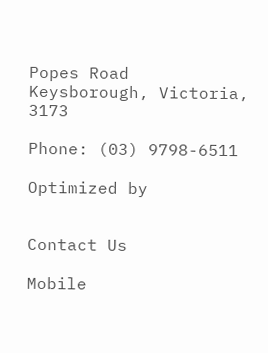Popes Road
Keysborough, Victoria, 3173

Phone: (03) 9798-6511

Optimized by


Contact Us

Mobile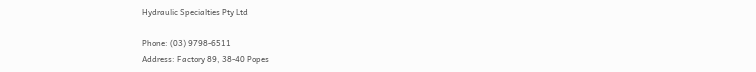Hydraulic Specialties Pty Ltd

Phone: (03) 9798-6511
Address: Factory 89, 38-40 Popes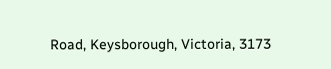Road, Keysborough, Victoria, 3173